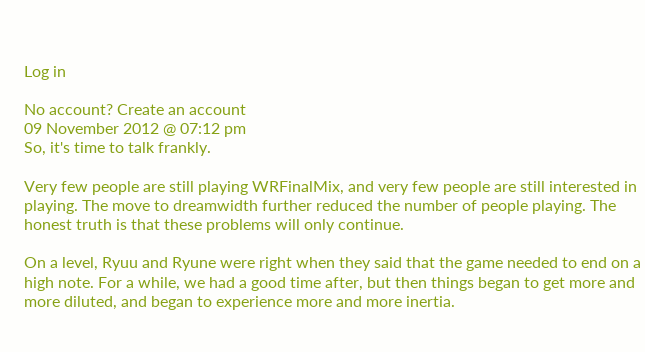Log in

No account? Create an account
09 November 2012 @ 07:12 pm
So, it's time to talk frankly.

Very few people are still playing WRFinalMix, and very few people are still interested in playing. The move to dreamwidth further reduced the number of people playing. The honest truth is that these problems will only continue.

On a level, Ryuu and Ryune were right when they said that the game needed to end on a high note. For a while, we had a good time after, but then things began to get more and more diluted, and began to experience more and more inertia.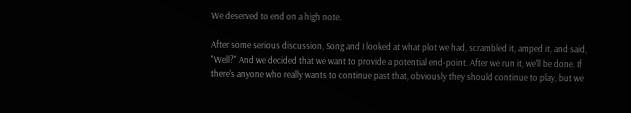We deserved to end on a high note.

After some serious discussion, Song and I looked at what plot we had, scrambled it, amped it, and said, "Well?" And we decided that we want to provide a potential end-point. After we run it, we'll be done. If there's anyone who really wants to continue past that, obviously they should continue to play, but we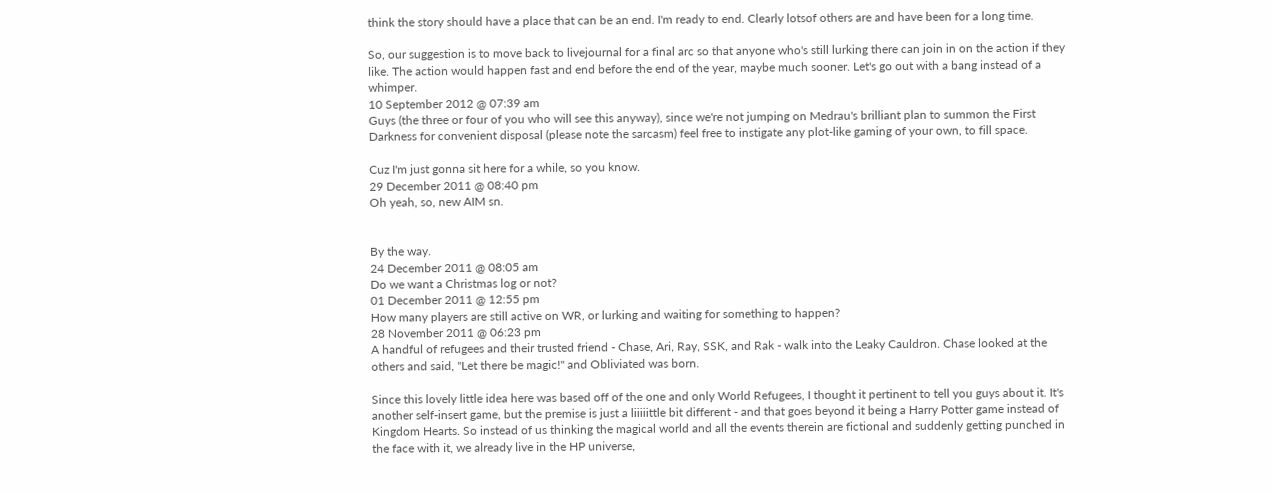think the story should have a place that can be an end. I'm ready to end. Clearly lotsof others are and have been for a long time.

So, our suggestion is to move back to livejournal for a final arc so that anyone who's still lurking there can join in on the action if they like. The action would happen fast and end before the end of the year, maybe much sooner. Let's go out with a bang instead of a whimper.
10 September 2012 @ 07:39 am
Guys (the three or four of you who will see this anyway), since we're not jumping on Medrau's brilliant plan to summon the First Darkness for convenient disposal (please note the sarcasm) feel free to instigate any plot-like gaming of your own, to fill space.

Cuz I'm just gonna sit here for a while, so you know.
29 December 2011 @ 08:40 pm
Oh yeah, so, new AIM sn.


By the way.
24 December 2011 @ 08:05 am
Do we want a Christmas log or not?
01 December 2011 @ 12:55 pm
How many players are still active on WR, or lurking and waiting for something to happen?
28 November 2011 @ 06:23 pm
A handful of refugees and their trusted friend - Chase, Ari, Ray, SSK, and Rak - walk into the Leaky Cauldron. Chase looked at the others and said, "Let there be magic!" and Obliviated was born.

Since this lovely little idea here was based off of the one and only World Refugees, I thought it pertinent to tell you guys about it. It's another self-insert game, but the premise is just a liiiiittle bit different - and that goes beyond it being a Harry Potter game instead of Kingdom Hearts. So instead of us thinking the magical world and all the events therein are fictional and suddenly getting punched in the face with it, we already live in the HP universe,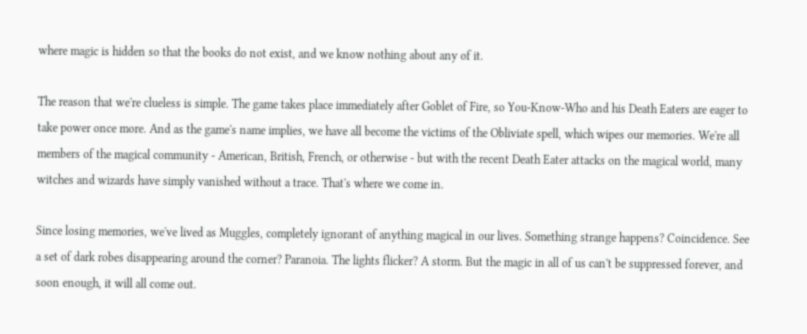where magic is hidden so that the books do not exist, and we know nothing about any of it.

The reason that we're clueless is simple. The game takes place immediately after Goblet of Fire, so You-Know-Who and his Death Eaters are eager to take power once more. And as the game's name implies, we have all become the victims of the Obliviate spell, which wipes our memories. We're all members of the magical community - American, British, French, or otherwise - but with the recent Death Eater attacks on the magical world, many witches and wizards have simply vanished without a trace. That's where we come in.

Since losing memories, we've lived as Muggles, completely ignorant of anything magical in our lives. Something strange happens? Coincidence. See a set of dark robes disappearing around the corner? Paranoia. The lights flicker? A storm. But the magic in all of us can't be suppressed forever, and soon enough, it will all come out.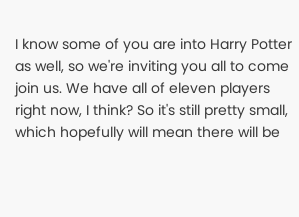I know some of you are into Harry Potter as well, so we're inviting you all to come join us. We have all of eleven players right now, I think? So it's still pretty small, which hopefully will mean there will be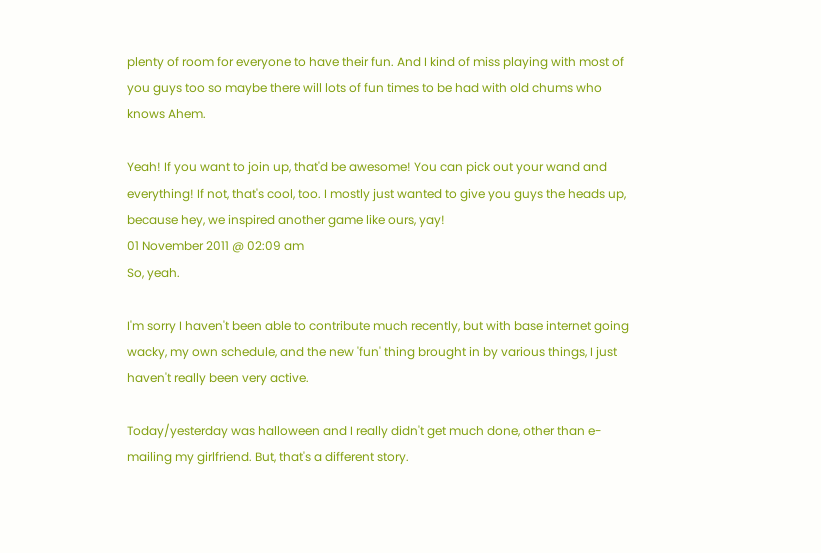plenty of room for everyone to have their fun. And I kind of miss playing with most of you guys too so maybe there will lots of fun times to be had with old chums who knows Ahem.

Yeah! If you want to join up, that'd be awesome! You can pick out your wand and everything! If not, that's cool, too. I mostly just wanted to give you guys the heads up, because hey, we inspired another game like ours, yay!
01 November 2011 @ 02:09 am
So, yeah.

I'm sorry I haven't been able to contribute much recently, but with base internet going wacky, my own schedule, and the new 'fun' thing brought in by various things, I just haven't really been very active.

Today/yesterday was halloween and I really didn't get much done, other than e-mailing my girlfriend. But, that's a different story.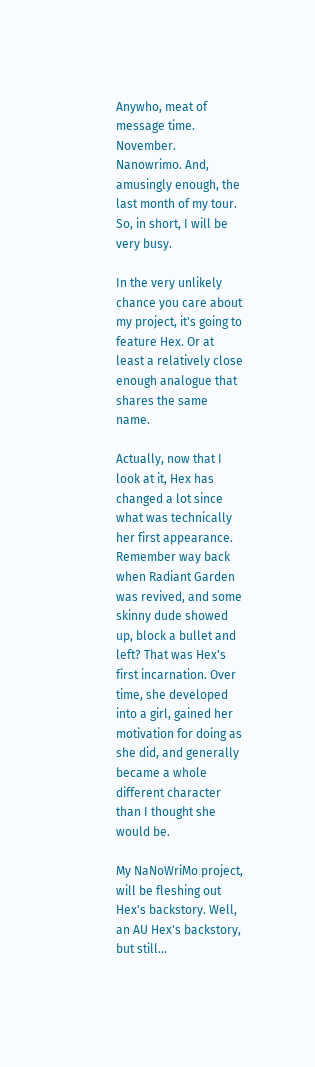Anywho, meat of message time. November. Nanowrimo. And, amusingly enough, the last month of my tour. So, in short, I will be very busy.

In the very unlikely chance you care about my project, it's going to feature Hex. Or at least a relatively close enough analogue that shares the same name.

Actually, now that I look at it, Hex has changed a lot since what was technically her first appearance. Remember way back when Radiant Garden was revived, and some skinny dude showed up, block a bullet and left? That was Hex's first incarnation. Over time, she developed into a girl, gained her motivation for doing as she did, and generally became a whole different character than I thought she would be.

My NaNoWriMo project, will be fleshing out Hex's backstory. Well, an AU Hex's backstory, but still...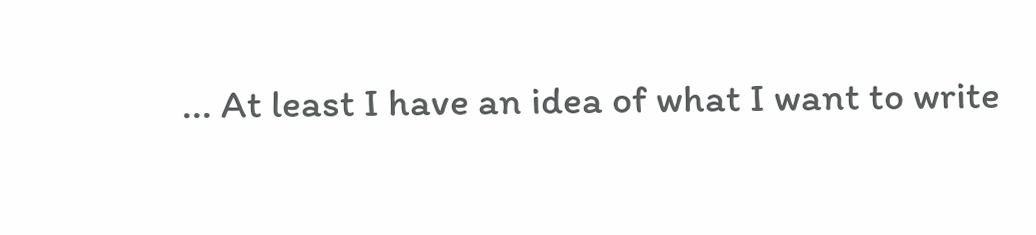... At least I have an idea of what I want to write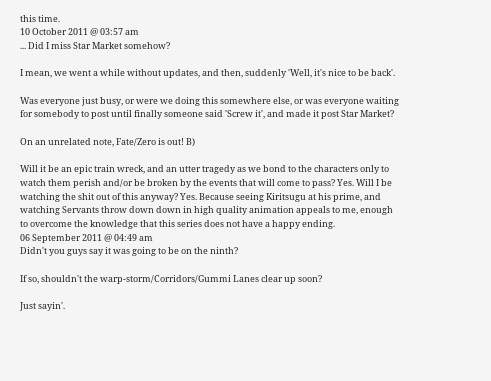this time.
10 October 2011 @ 03:57 am
... Did I miss Star Market somehow?

I mean, we went a while without updates, and then, suddenly 'Well, it's nice to be back'.

Was everyone just busy, or were we doing this somewhere else, or was everyone waiting for somebody to post until finally someone said 'Screw it', and made it post Star Market?

On an unrelated note, Fate/Zero is out! B)

Will it be an epic train wreck, and an utter tragedy as we bond to the characters only to watch them perish and/or be broken by the events that will come to pass? Yes. Will I be watching the shit out of this anyway? Yes. Because seeing Kiritsugu at his prime, and watching Servants throw down down in high quality animation appeals to me, enough to overcome the knowledge that this series does not have a happy ending.
06 September 2011 @ 04:49 am
Didn't you guys say it was going to be on the ninth?

If so, shouldn't the warp-storm/Corridors/Gummi Lanes clear up soon?

Just sayin'.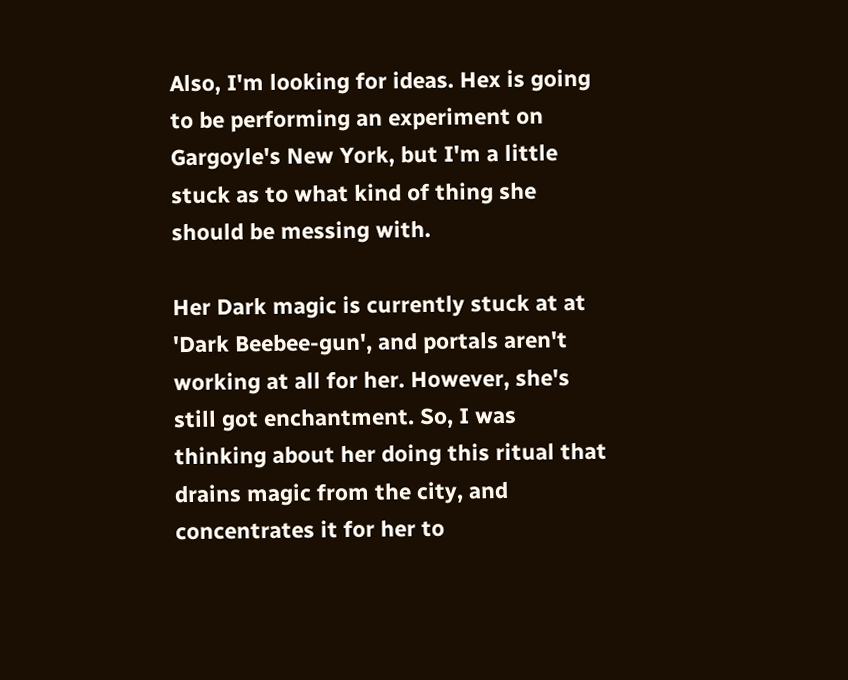Also, I'm looking for ideas. Hex is going to be performing an experiment on Gargoyle's New York, but I'm a little stuck as to what kind of thing she should be messing with.

Her Dark magic is currently stuck at at 'Dark Beebee-gun', and portals aren't working at all for her. However, she's still got enchantment. So, I was thinking about her doing this ritual that drains magic from the city, and concentrates it for her to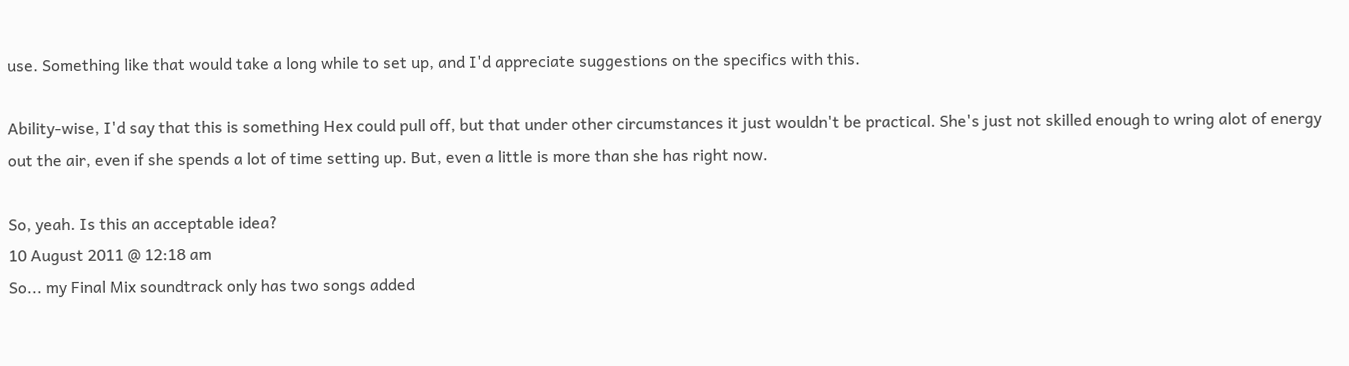use. Something like that would take a long while to set up, and I'd appreciate suggestions on the specifics with this.

Ability-wise, I'd say that this is something Hex could pull off, but that under other circumstances it just wouldn't be practical. She's just not skilled enough to wring alot of energy out the air, even if she spends a lot of time setting up. But, even a little is more than she has right now.

So, yeah. Is this an acceptable idea?
10 August 2011 @ 12:18 am
So... my Final Mix soundtrack only has two songs added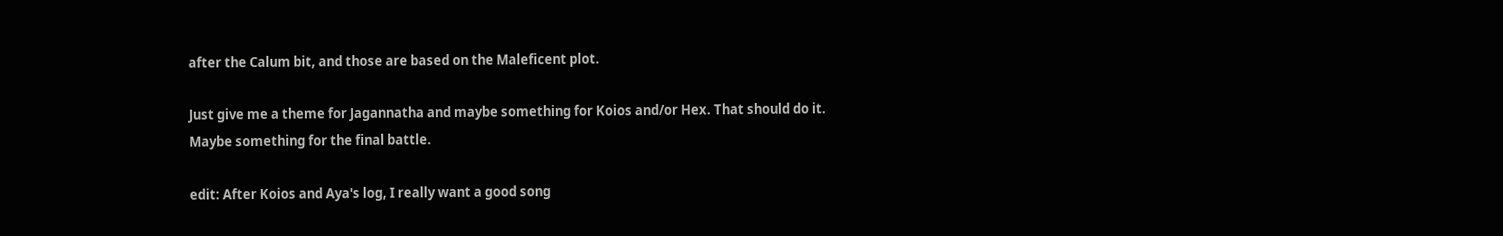after the Calum bit, and those are based on the Maleficent plot.

Just give me a theme for Jagannatha and maybe something for Koios and/or Hex. That should do it.
Maybe something for the final battle.

edit: After Koios and Aya's log, I really want a good song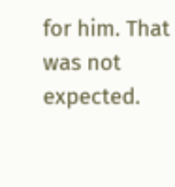for him. That was not expected.